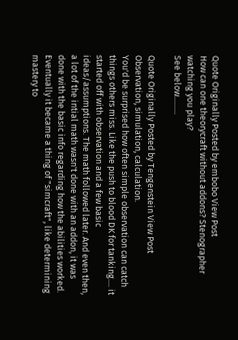Quote Originally Posted by embobo View Post
How can one theorycraft without addons? Stenographer watching you play?
See below.........

Quote Originally Posted by Tengenstein View Post
Observation, simulation, calculation.
You'd be surprised how often simple observation can catch things others miss. Like the push to blood DK for tanking.... it started off with observation and a few basic ideas/assumptions. The math followed later. And even then, a lot of the intial math wasn't done with an addon, it was done with the basic info regarding how the abilities worked. Eventually it became a thing of "simcraft", like determining mastery to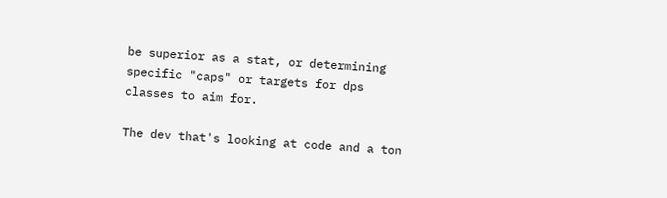be superior as a stat, or determining specific "caps" or targets for dps classes to aim for.

The dev that's looking at code and a ton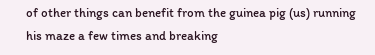of other things can benefit from the guinea pig (us) running his maze a few times and breaking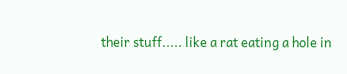their stuff..... like a rat eating a hole in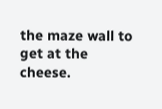the maze wall to get at the cheese.